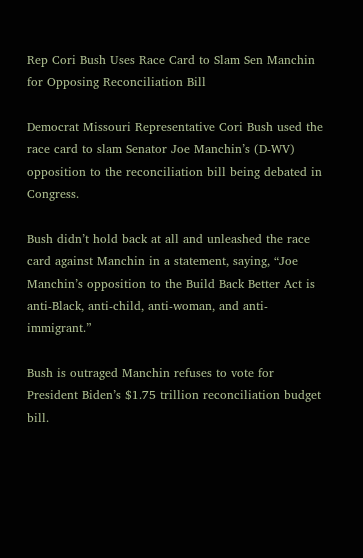Rep Cori Bush Uses Race Card to Slam Sen Manchin for Opposing Reconciliation Bill

Democrat Missouri Representative Cori Bush used the race card to slam Senator Joe Manchin’s (D-WV) opposition to the reconciliation bill being debated in Congress.

Bush didn’t hold back at all and unleashed the race card against Manchin in a statement, saying, “Joe Manchin’s opposition to the Build Back Better Act is anti-Black, anti-child, anti-woman, and anti-immigrant.”

Bush is outraged Manchin refuses to vote for President Biden’s $1.75 trillion reconciliation budget bill.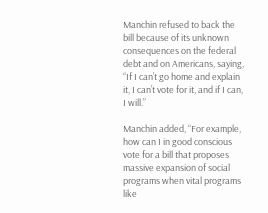Manchin refused to back the bill because of its unknown consequences on the federal debt and on Americans, saying, “If I can’t go home and explain it, I can’t vote for it, and if I can, I will.”

Manchin added, “For example, how can I in good conscious vote for a bill that proposes massive expansion of social programs when vital programs like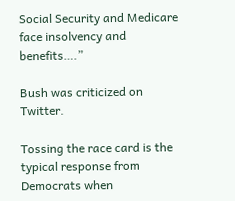Social Security and Medicare face insolvency and benefits….”

Bush was criticized on Twitter.

Tossing the race card is the typical response from Democrats when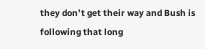they don’t get their way and Bush is following that long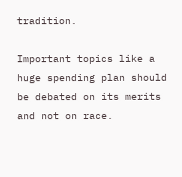tradition.

Important topics like a huge spending plan should be debated on its merits and not on race.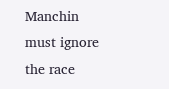Manchin must ignore the race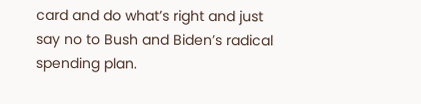card and do what’s right and just say no to Bush and Biden’s radical spending plan.